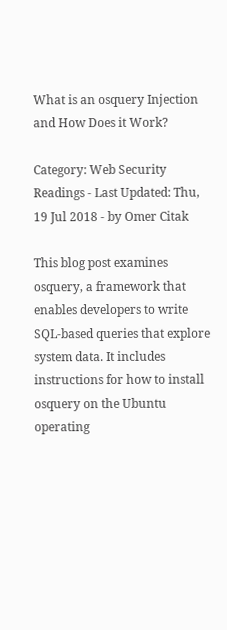What is an osquery Injection and How Does it Work?

Category: Web Security Readings - Last Updated: Thu, 19 Jul 2018 - by Omer Citak

This blog post examines osquery, a framework that enables developers to write SQL-based queries that explore system data. It includes instructions for how to install osquery on the Ubuntu operating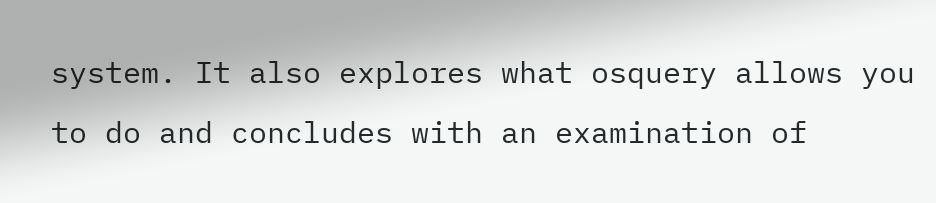system. It also explores what osquery allows you to do and concludes with an examination of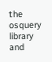the osquery library and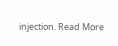injection. Read More